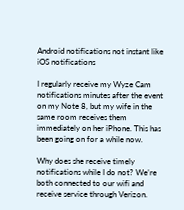Android notifications not instant like iOS notifications

I regularly receive my Wyze Cam notifications minutes after the event on my Note 8, but my wife in the same room receives them immediately on her iPhone. This has been going on for a while now.

Why does she receive timely notifications while I do not? We’re both connected to our wifi and receive service through Verizon.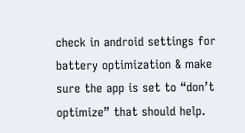check in android settings for battery optimization & make sure the app is set to “don’t optimize” that should help.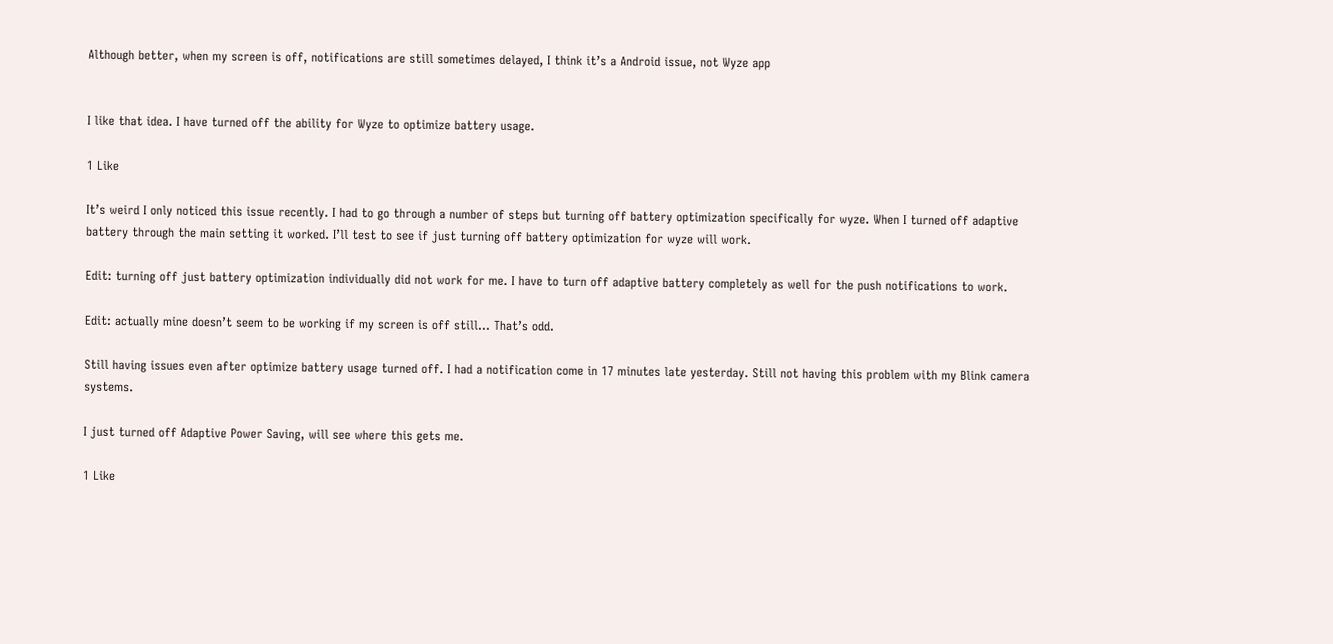Although better, when my screen is off, notifications are still sometimes delayed, I think it’s a Android issue, not Wyze app


I like that idea. I have turned off the ability for Wyze to optimize battery usage.

1 Like

It’s weird I only noticed this issue recently. I had to go through a number of steps but turning off battery optimization specifically for wyze. When I turned off adaptive battery through the main setting it worked. I’ll test to see if just turning off battery optimization for wyze will work.

Edit: turning off just battery optimization individually did not work for me. I have to turn off adaptive battery completely as well for the push notifications to work.

Edit: actually mine doesn’t seem to be working if my screen is off still… That’s odd.

Still having issues even after optimize battery usage turned off. I had a notification come in 17 minutes late yesterday. Still not having this problem with my Blink camera systems.

I just turned off Adaptive Power Saving, will see where this gets me.

1 Like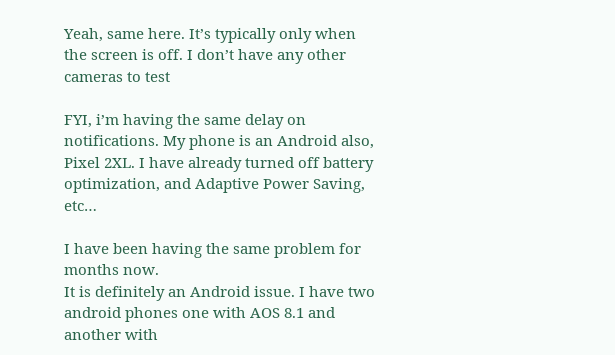Yeah, same here. It’s typically only when the screen is off. I don’t have any other cameras to test

FYI, i’m having the same delay on notifications. My phone is an Android also, Pixel 2XL. I have already turned off battery optimization, and Adaptive Power Saving, etc…

I have been having the same problem for months now.
It is definitely an Android issue. I have two android phones one with AOS 8.1 and another with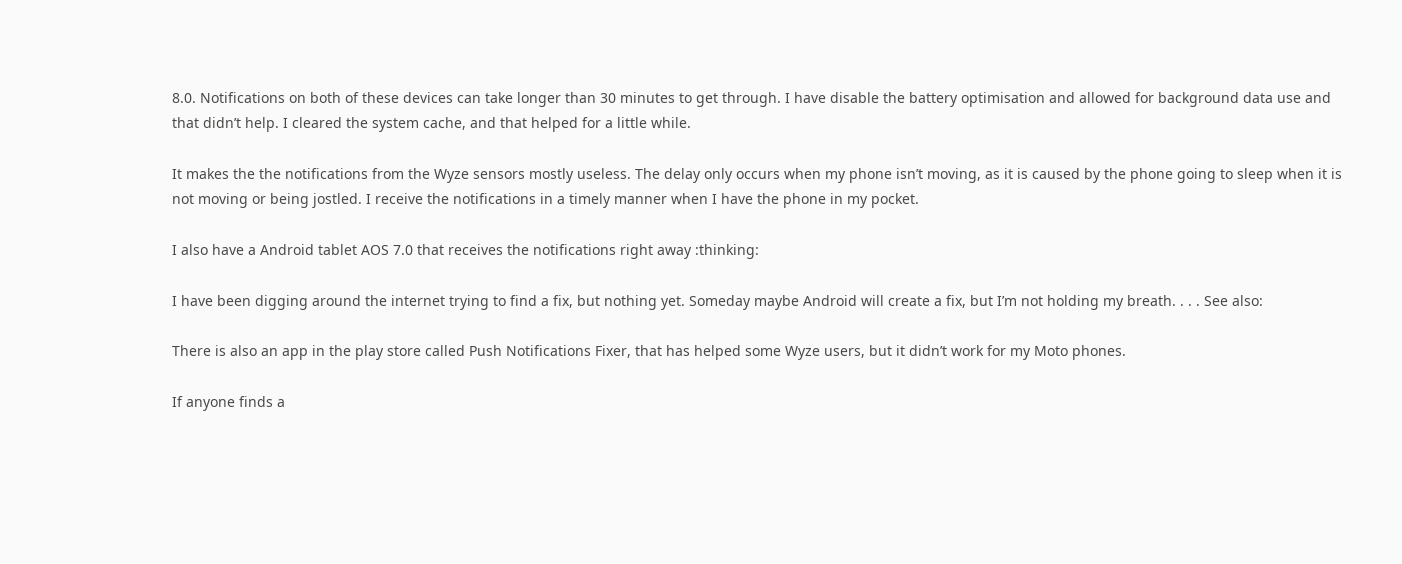8.0. Notifications on both of these devices can take longer than 30 minutes to get through. I have disable the battery optimisation and allowed for background data use and that didn’t help. I cleared the system cache, and that helped for a little while.

It makes the the notifications from the Wyze sensors mostly useless. The delay only occurs when my phone isn’t moving, as it is caused by the phone going to sleep when it is not moving or being jostled. I receive the notifications in a timely manner when I have the phone in my pocket.

I also have a Android tablet AOS 7.0 that receives the notifications right away :thinking:

I have been digging around the internet trying to find a fix, but nothing yet. Someday maybe Android will create a fix, but I’m not holding my breath. . . . See also:

There is also an app in the play store called Push Notifications Fixer, that has helped some Wyze users, but it didn’t work for my Moto phones.

If anyone finds a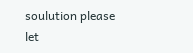soulution please let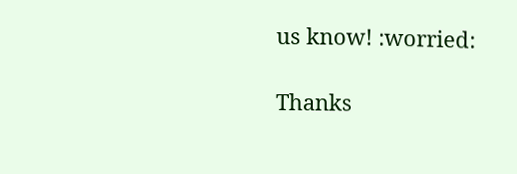us know! :worried:

Thanks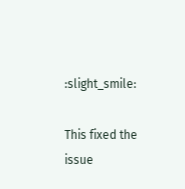:slight_smile:

This fixed the issue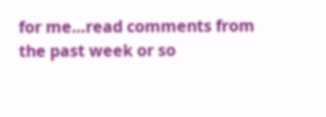for me…read comments from the past week or so